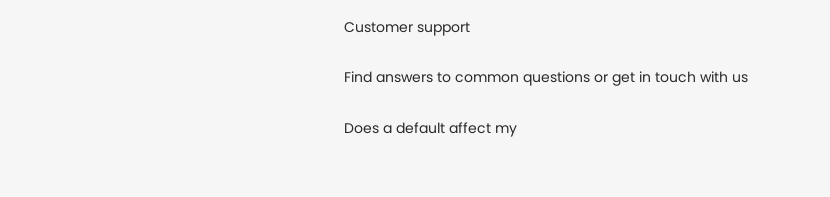Customer support

Find answers to common questions or get in touch with us

Does a default affect my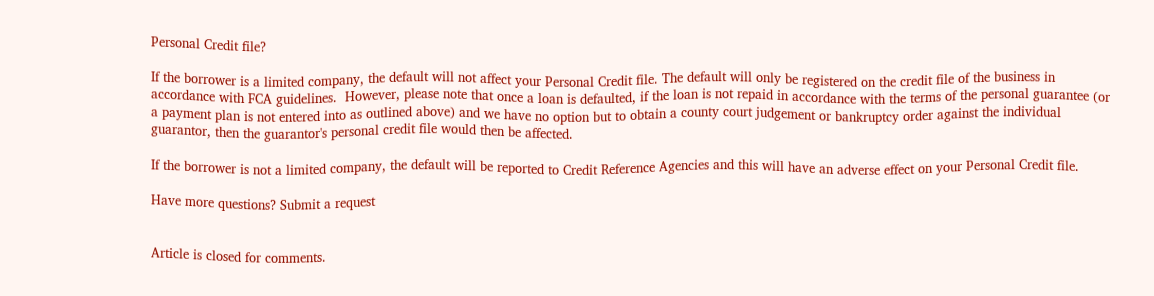Personal Credit file?

If the borrower is a limited company, the default will not affect your Personal Credit file. The default will only be registered on the credit file of the business in accordance with FCA guidelines.  However, please note that once a loan is defaulted, if the loan is not repaid in accordance with the terms of the personal guarantee (or a payment plan is not entered into as outlined above) and we have no option but to obtain a county court judgement or bankruptcy order against the individual guarantor, then the guarantor's personal credit file would then be affected.

If the borrower is not a limited company, the default will be reported to Credit Reference Agencies and this will have an adverse effect on your Personal Credit file.

Have more questions? Submit a request


Article is closed for comments.